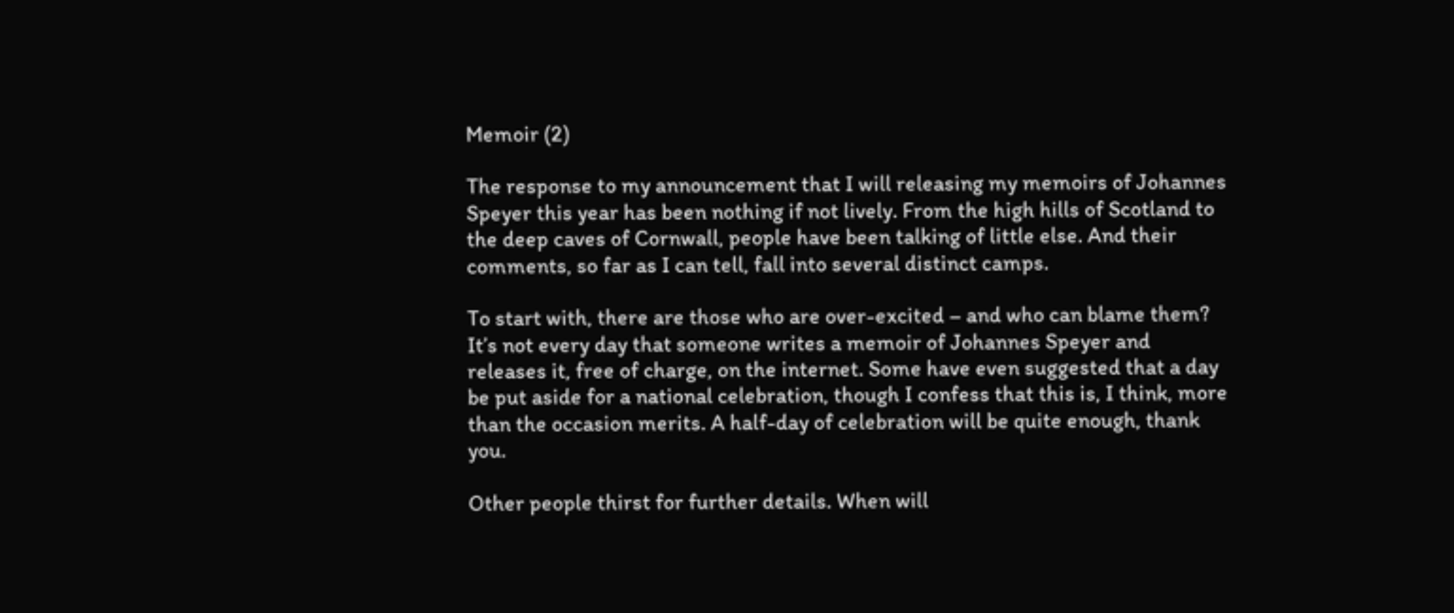Memoir (2)

The response to my announcement that I will releasing my memoirs of Johannes Speyer this year has been nothing if not lively. From the high hills of Scotland to the deep caves of Cornwall, people have been talking of little else. And their comments, so far as I can tell, fall into several distinct camps.

To start with, there are those who are over-excited – and who can blame them? It’s not every day that someone writes a memoir of Johannes Speyer and releases it, free of charge, on the internet. Some have even suggested that a day be put aside for a national celebration, though I confess that this is, I think, more than the occasion merits. A half-day of celebration will be quite enough, thank you.

Other people thirst for further details. When will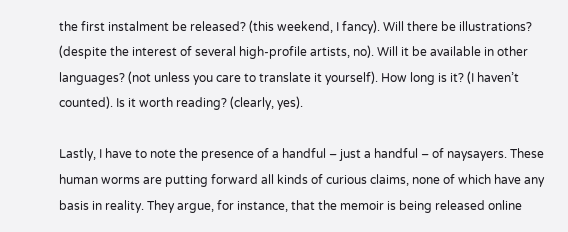the first instalment be released? (this weekend, I fancy). Will there be illustrations? (despite the interest of several high-profile artists, no). Will it be available in other languages? (not unless you care to translate it yourself). How long is it? (I haven’t counted). Is it worth reading? (clearly, yes).

Lastly, I have to note the presence of a handful – just a handful – of naysayers. These human worms are putting forward all kinds of curious claims, none of which have any basis in reality. They argue, for instance, that the memoir is being released online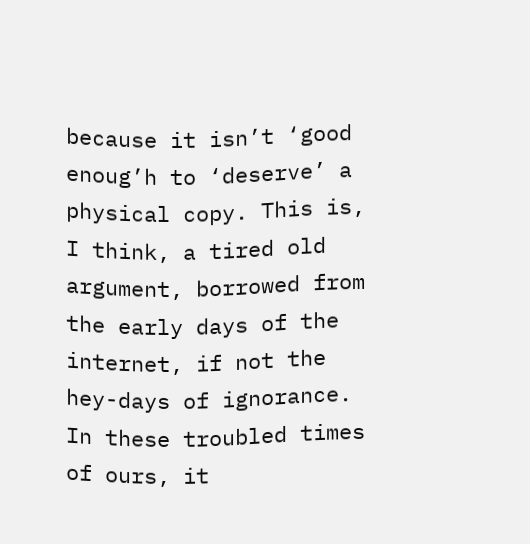because it isn’t ‘good enoug’h to ‘deserve’ a physical copy. This is, I think, a tired old argument, borrowed from the early days of the internet, if not the hey-days of ignorance. In these troubled times of ours, it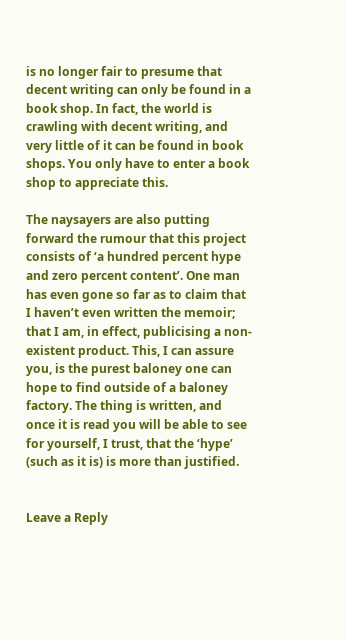is no longer fair to presume that decent writing can only be found in a book shop. In fact, the world is crawling with decent writing, and very little of it can be found in book shops. You only have to enter a book shop to appreciate this.

The naysayers are also putting forward the rumour that this project consists of ‘a hundred percent hype and zero percent content’. One man has even gone so far as to claim that I haven’t even written the memoir; that I am, in effect, publicising a non-existent product. This, I can assure you, is the purest baloney one can hope to find outside of a baloney factory. The thing is written, and once it is read you will be able to see for yourself, I trust, that the ‘hype’ (such as it is) is more than justified.


Leave a Reply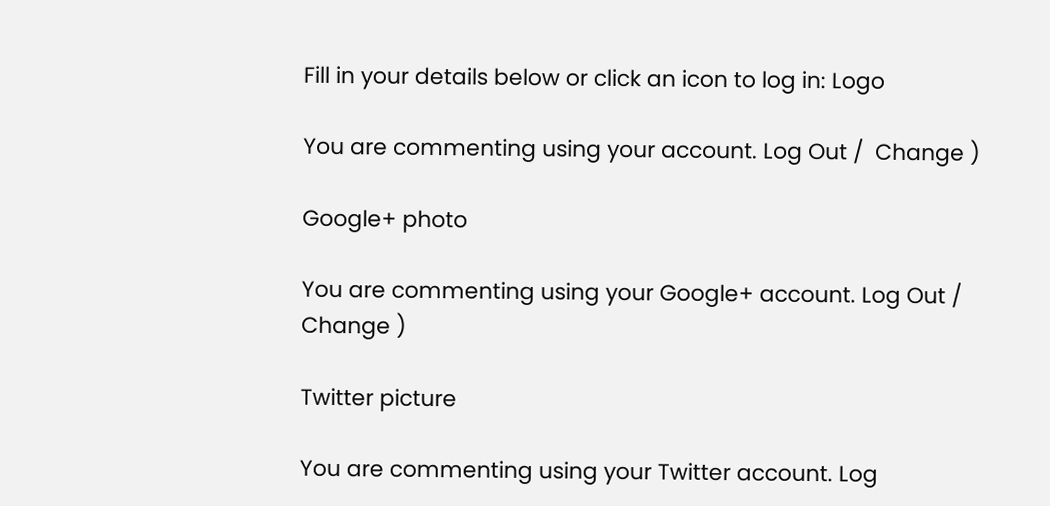Fill in your details below or click an icon to log in: Logo

You are commenting using your account. Log Out /  Change )

Google+ photo

You are commenting using your Google+ account. Log Out /  Change )

Twitter picture

You are commenting using your Twitter account. Log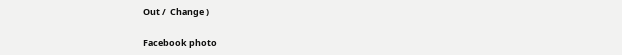Out /  Change )

Facebook photo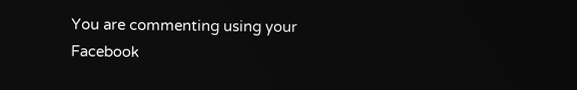You are commenting using your Facebook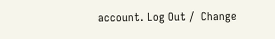account. Log Out /  Change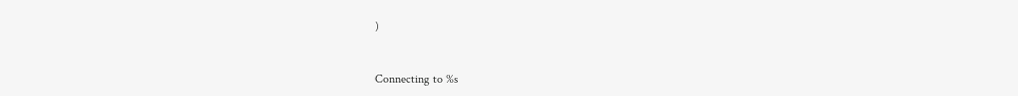)


Connecting to %s